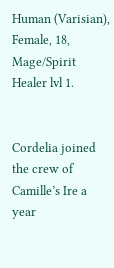Human (Varisian), Female, 18, Mage/Spirit Healer lvl 1.


Cordelia joined the crew of Camille’s Ire a year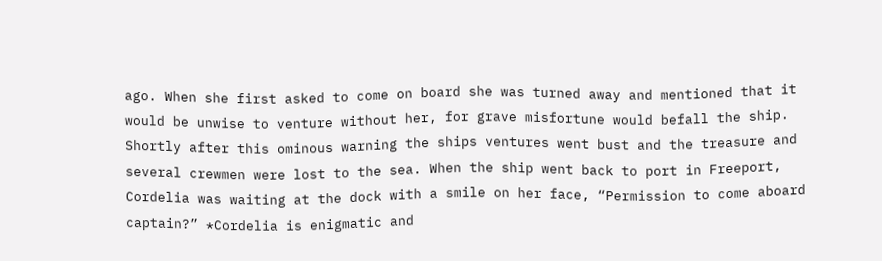ago. When she first asked to come on board she was turned away and mentioned that it would be unwise to venture without her, for grave misfortune would befall the ship. Shortly after this ominous warning the ships ventures went bust and the treasure and several crewmen were lost to the sea. When the ship went back to port in Freeport, Cordelia was waiting at the dock with a smile on her face, “Permission to come aboard captain?” *Cordelia is enigmatic and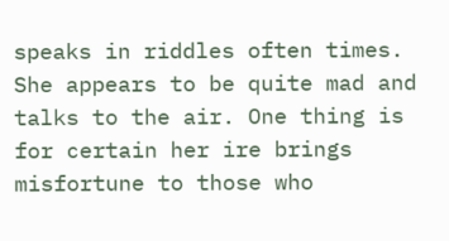speaks in riddles often times. She appears to be quite mad and talks to the air. One thing is for certain her ire brings misfortune to those who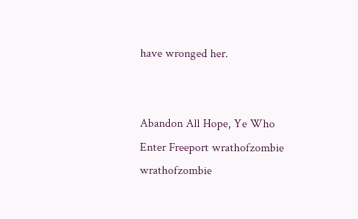have wronged her.


Abandon All Hope, Ye Who Enter Freeport wrathofzombie wrathofzombie